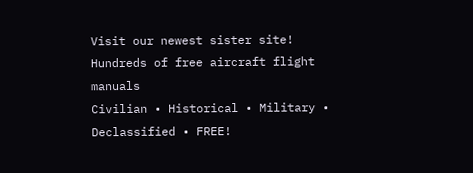Visit our newest sister site!
Hundreds of free aircraft flight manuals
Civilian • Historical • Military • Declassified • FREE!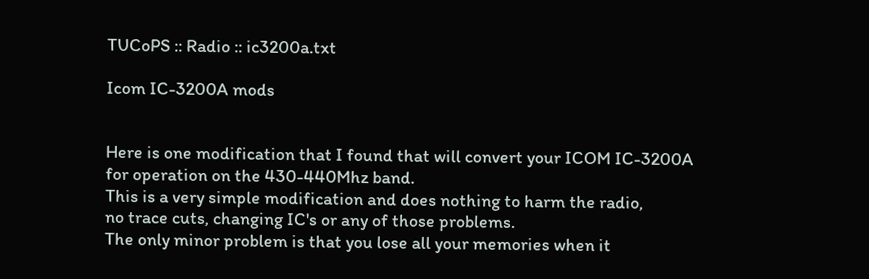TUCoPS :: Radio :: ic3200a.txt

Icom IC-3200A mods


Here is one modification that I found that will convert your ICOM IC-3200A
for operation on the 430-440Mhz band.
This is a very simple modification and does nothing to harm the radio,
no trace cuts, changing IC's or any of those problems.
The only minor problem is that you lose all your memories when it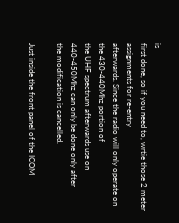is
first done, so if you need to, wrtie those 2 meter assignments for re-entry
afterwards. Since the radio will only operate on the 430-440Mhz portion of
the UHF spectrum afterwards use on 440-450Mhz can only be done only after
the modification is cancelled.

Just inside the front panel of the ICOM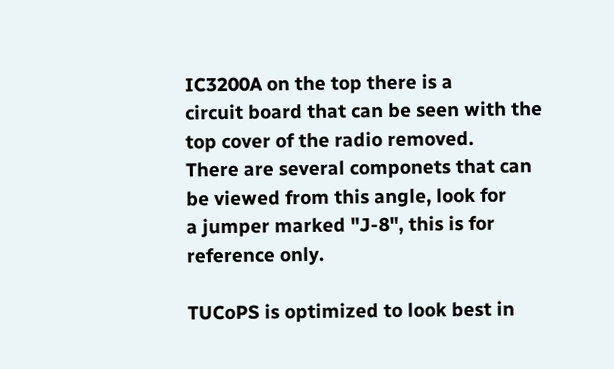IC3200A on the top there is a
circuit board that can be seen with the top cover of the radio removed.
There are several componets that can be viewed from this angle, look for
a jumper marked "J-8", this is for reference only.

TUCoPS is optimized to look best in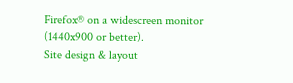Firefox® on a widescreen monitor (1440x900 or better).
Site design & layout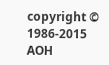copyright © 1986-2015 AOH